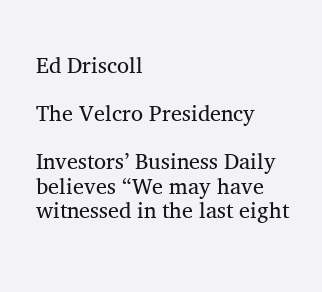Ed Driscoll

The Velcro Presidency

Investors’ Business Daily believes “We may have witnessed in the last eight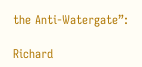the Anti-Watergate”:

Richard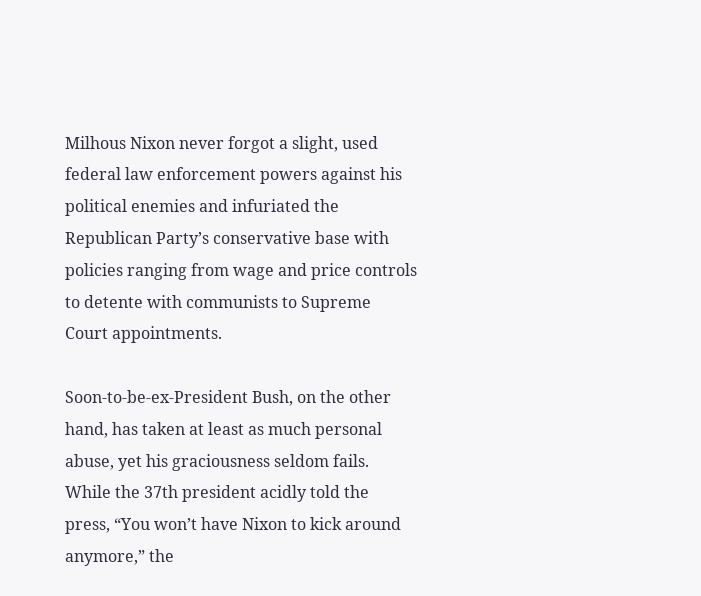Milhous Nixon never forgot a slight, used federal law enforcement powers against his political enemies and infuriated the Republican Party’s conservative base with policies ranging from wage and price controls to detente with communists to Supreme Court appointments.

Soon-to-be-ex-President Bush, on the other hand, has taken at least as much personal abuse, yet his graciousness seldom fails. While the 37th president acidly told the press, “You won’t have Nixon to kick around anymore,” the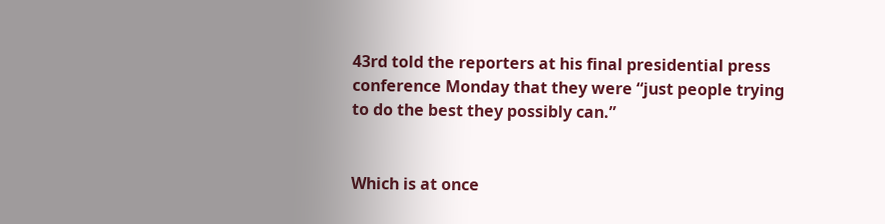43rd told the reporters at his final presidential press conference Monday that they were “just people trying to do the best they possibly can.”


Which is at once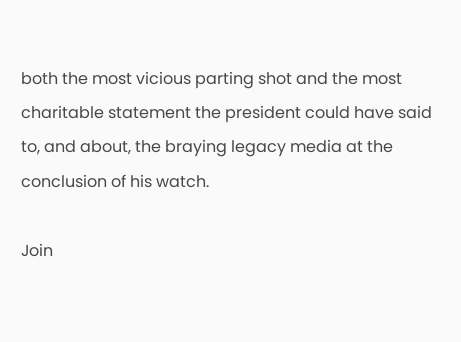both the most vicious parting shot and the most charitable statement the president could have said to, and about, the braying legacy media at the conclusion of his watch.

Join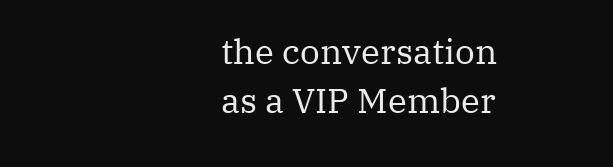the conversation as a VIP Member